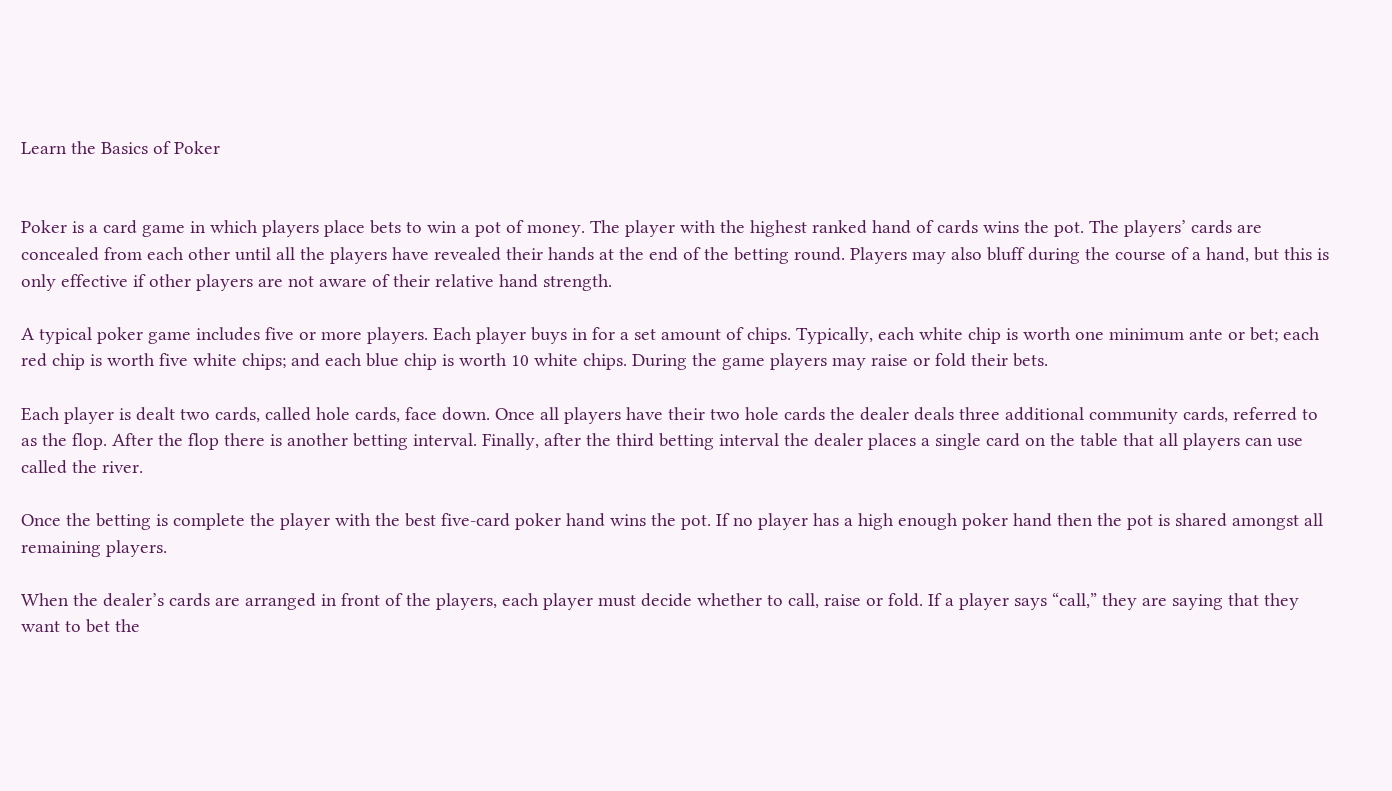Learn the Basics of Poker


Poker is a card game in which players place bets to win a pot of money. The player with the highest ranked hand of cards wins the pot. The players’ cards are concealed from each other until all the players have revealed their hands at the end of the betting round. Players may also bluff during the course of a hand, but this is only effective if other players are not aware of their relative hand strength.

A typical poker game includes five or more players. Each player buys in for a set amount of chips. Typically, each white chip is worth one minimum ante or bet; each red chip is worth five white chips; and each blue chip is worth 10 white chips. During the game players may raise or fold their bets.

Each player is dealt two cards, called hole cards, face down. Once all players have their two hole cards the dealer deals three additional community cards, referred to as the flop. After the flop there is another betting interval. Finally, after the third betting interval the dealer places a single card on the table that all players can use called the river.

Once the betting is complete the player with the best five-card poker hand wins the pot. If no player has a high enough poker hand then the pot is shared amongst all remaining players.

When the dealer’s cards are arranged in front of the players, each player must decide whether to call, raise or fold. If a player says “call,” they are saying that they want to bet the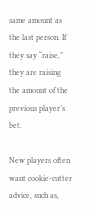same amount as the last person. If they say “raise,” they are raising the amount of the previous player’s bet.

New players often want cookie-cutter advice, such as,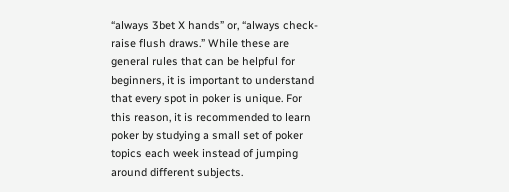“always 3bet X hands” or, “always check-raise flush draws.” While these are general rules that can be helpful for beginners, it is important to understand that every spot in poker is unique. For this reason, it is recommended to learn poker by studying a small set of poker topics each week instead of jumping around different subjects.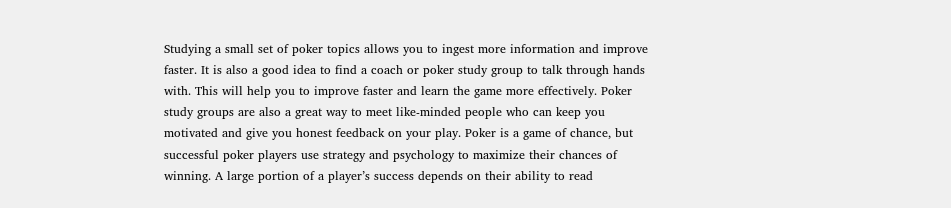Studying a small set of poker topics allows you to ingest more information and improve faster. It is also a good idea to find a coach or poker study group to talk through hands with. This will help you to improve faster and learn the game more effectively. Poker study groups are also a great way to meet like-minded people who can keep you motivated and give you honest feedback on your play. Poker is a game of chance, but successful poker players use strategy and psychology to maximize their chances of winning. A large portion of a player’s success depends on their ability to read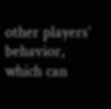other players’ behavior, which can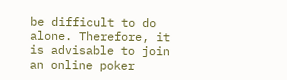be difficult to do alone. Therefore, it is advisable to join an online poker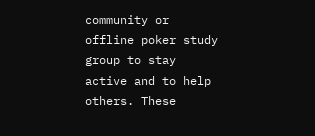community or offline poker study group to stay active and to help others. These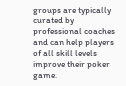groups are typically curated by professional coaches and can help players of all skill levels improve their poker game.